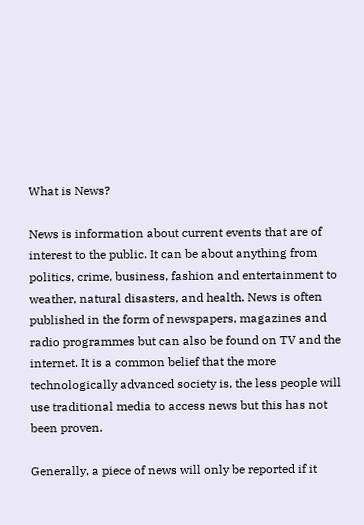What is News?

News is information about current events that are of interest to the public. It can be about anything from politics, crime, business, fashion and entertainment to weather, natural disasters, and health. News is often published in the form of newspapers, magazines and radio programmes but can also be found on TV and the internet. It is a common belief that the more technologically advanced society is, the less people will use traditional media to access news but this has not been proven.

Generally, a piece of news will only be reported if it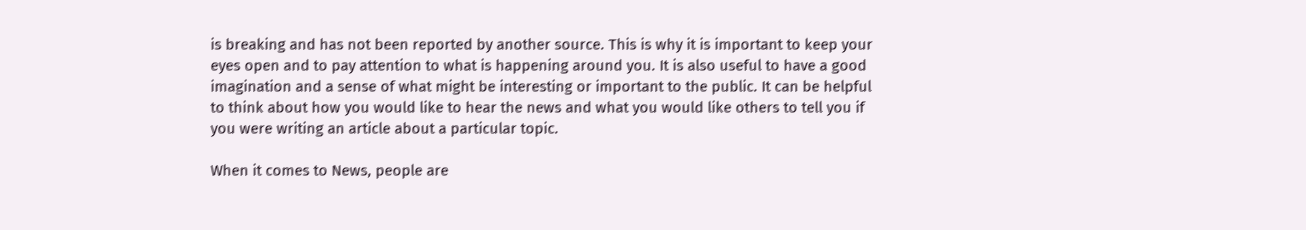is breaking and has not been reported by another source. This is why it is important to keep your eyes open and to pay attention to what is happening around you. It is also useful to have a good imagination and a sense of what might be interesting or important to the public. It can be helpful to think about how you would like to hear the news and what you would like others to tell you if you were writing an article about a particular topic.

When it comes to News, people are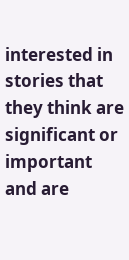interested in stories that they think are significant or important and are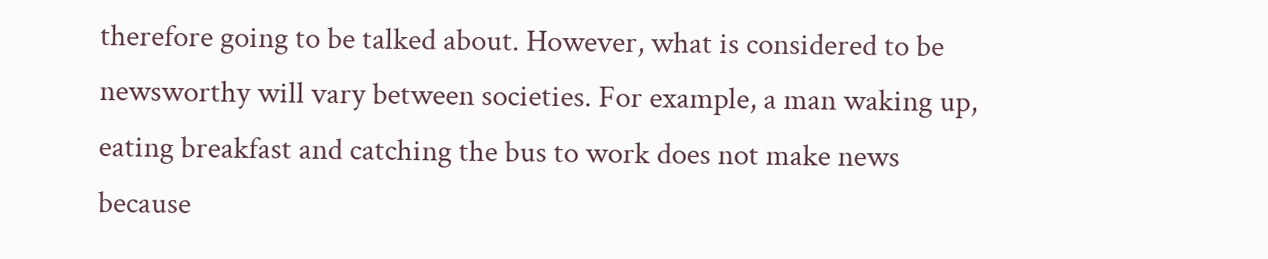therefore going to be talked about. However, what is considered to be newsworthy will vary between societies. For example, a man waking up, eating breakfast and catching the bus to work does not make news because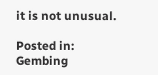it is not unusual.

Posted in: Gembing